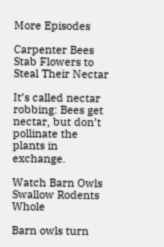More Episodes

Carpenter Bees Stab Flowers to Steal Their Nectar

It’s called nectar robbing: Bees get nectar, but don’t pollinate the plants in exchange.

Watch Barn Owls Swallow Rodents Whole

Barn owls turn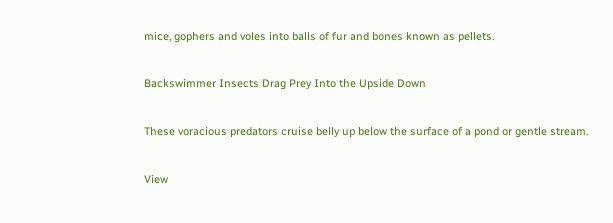mice, gophers and voles into balls of fur and bones known as pellets.

Backswimmer Insects Drag Prey Into the Upside Down

These voracious predators cruise belly up below the surface of a pond or gentle stream.

View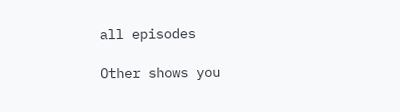all episodes

Other shows you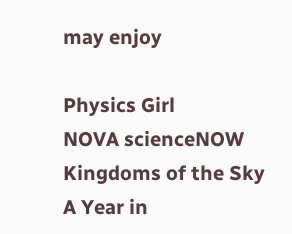may enjoy

Physics Girl
NOVA scienceNOW
Kingdoms of the Sky
A Year in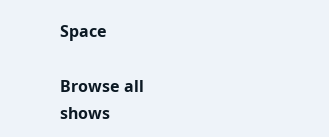Space

Browse all shows